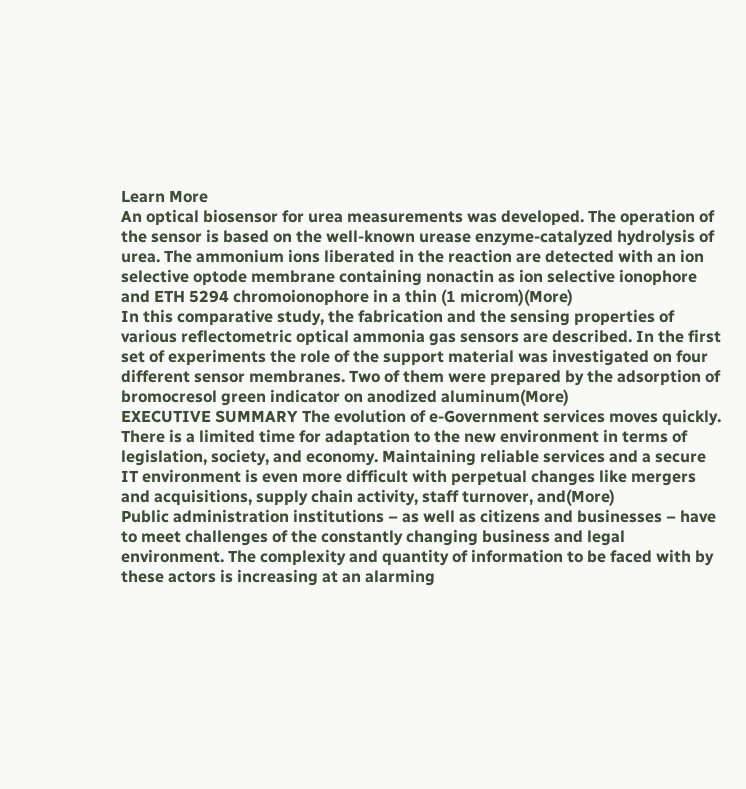Learn More
An optical biosensor for urea measurements was developed. The operation of the sensor is based on the well-known urease enzyme-catalyzed hydrolysis of urea. The ammonium ions liberated in the reaction are detected with an ion selective optode membrane containing nonactin as ion selective ionophore and ETH 5294 chromoionophore in a thin (1 microm)(More)
In this comparative study, the fabrication and the sensing properties of various reflectometric optical ammonia gas sensors are described. In the first set of experiments the role of the support material was investigated on four different sensor membranes. Two of them were prepared by the adsorption of bromocresol green indicator on anodized aluminum(More)
EXECUTIVE SUMMARY The evolution of e-Government services moves quickly. There is a limited time for adaptation to the new environment in terms of legislation, society, and economy. Maintaining reliable services and a secure IT environment is even more difficult with perpetual changes like mergers and acquisitions, supply chain activity, staff turnover, and(More)
Public administration institutions – as well as citizens and businesses – have to meet challenges of the constantly changing business and legal environment. The complexity and quantity of information to be faced with by these actors is increasing at an alarming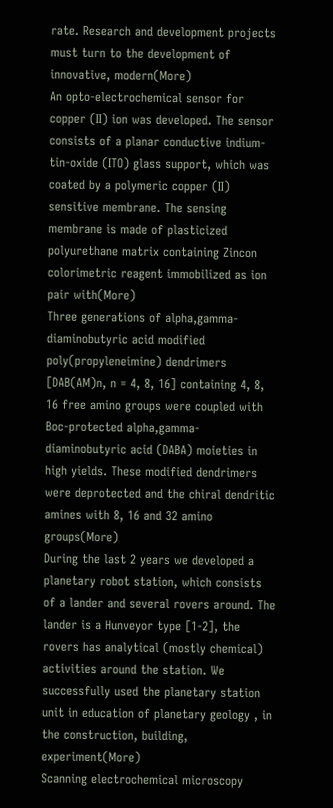rate. Research and development projects must turn to the development of innovative, modern(More)
An opto-electrochemical sensor for copper (II) ion was developed. The sensor consists of a planar conductive indium-tin-oxide (ITO) glass support, which was coated by a polymeric copper (II) sensitive membrane. The sensing membrane is made of plasticized polyurethane matrix containing Zincon colorimetric reagent immobilized as ion pair with(More)
Three generations of alpha,gamma-diaminobutyric acid modified poly(propyleneimine) dendrimers [DAB(AM)n, n = 4, 8, 16] containing 4, 8, 16 free amino groups were coupled with Boc-protected alpha,gamma-diaminobutyric acid (DABA) moieties in high yields. These modified dendrimers were deprotected and the chiral dendritic amines with 8, 16 and 32 amino groups(More)
During the last 2 years we developed a planetary robot station, which consists of a lander and several rovers around. The lander is a Hunveyor type [1-2], the rovers has analytical (mostly chemical) activities around the station. We successfully used the planetary station unit in education of planetary geology , in the construction, building, experiment(More)
Scanning electrochemical microscopy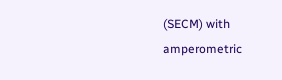(SECM) with amperometric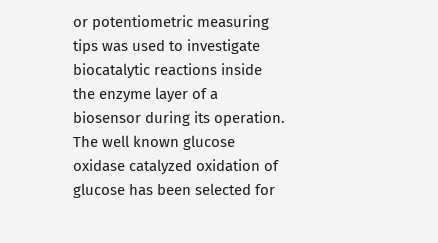or potentiometric measuring tips was used to investigate biocatalytic reactions inside the enzyme layer of a biosensor during its operation. The well known glucose oxidase catalyzed oxidation of glucose has been selected for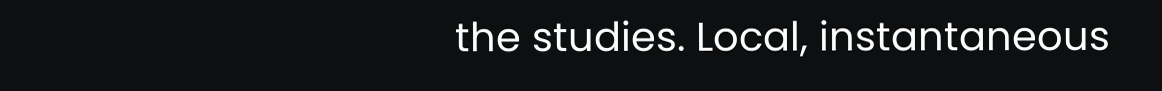the studies. Local, instantaneous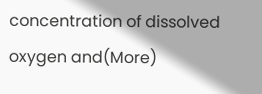concentration of dissolved oxygen and(More)